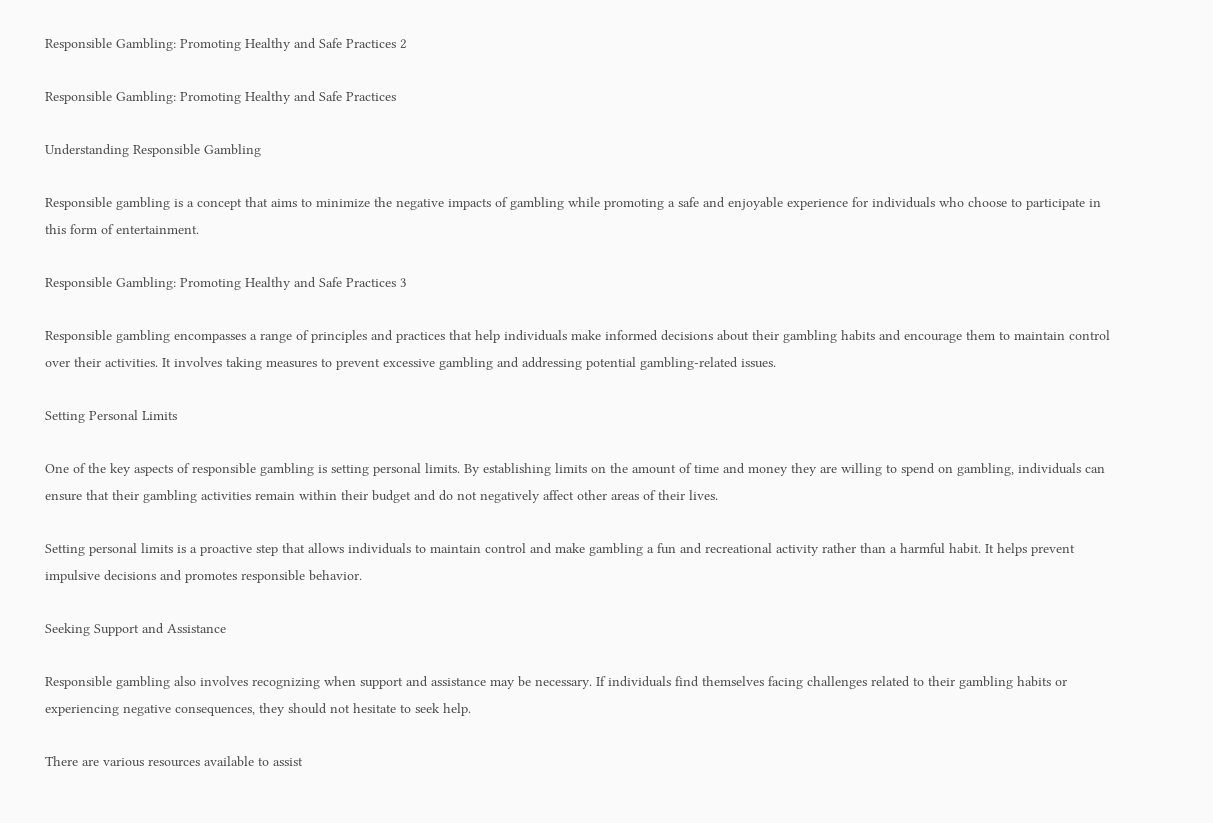Responsible Gambling: Promoting Healthy and Safe Practices 2

Responsible Gambling: Promoting Healthy and Safe Practices

Understanding Responsible Gambling

Responsible gambling is a concept that aims to minimize the negative impacts of gambling while promoting a safe and enjoyable experience for individuals who choose to participate in this form of entertainment.

Responsible Gambling: Promoting Healthy and Safe Practices 3

Responsible gambling encompasses a range of principles and practices that help individuals make informed decisions about their gambling habits and encourage them to maintain control over their activities. It involves taking measures to prevent excessive gambling and addressing potential gambling-related issues.

Setting Personal Limits

One of the key aspects of responsible gambling is setting personal limits. By establishing limits on the amount of time and money they are willing to spend on gambling, individuals can ensure that their gambling activities remain within their budget and do not negatively affect other areas of their lives.

Setting personal limits is a proactive step that allows individuals to maintain control and make gambling a fun and recreational activity rather than a harmful habit. It helps prevent impulsive decisions and promotes responsible behavior.

Seeking Support and Assistance

Responsible gambling also involves recognizing when support and assistance may be necessary. If individuals find themselves facing challenges related to their gambling habits or experiencing negative consequences, they should not hesitate to seek help.

There are various resources available to assist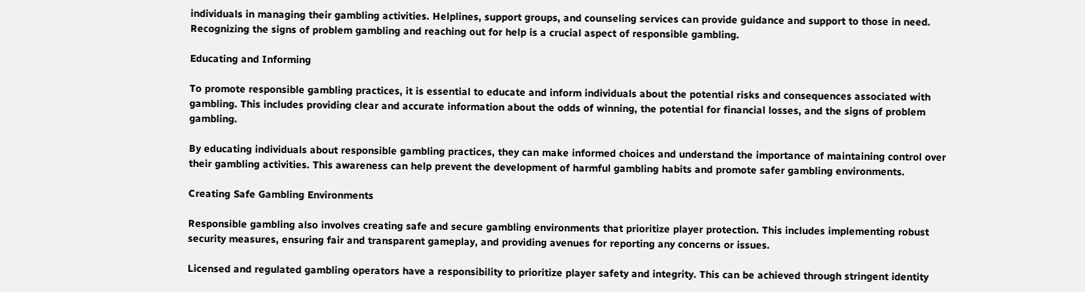individuals in managing their gambling activities. Helplines, support groups, and counseling services can provide guidance and support to those in need. Recognizing the signs of problem gambling and reaching out for help is a crucial aspect of responsible gambling.

Educating and Informing

To promote responsible gambling practices, it is essential to educate and inform individuals about the potential risks and consequences associated with gambling. This includes providing clear and accurate information about the odds of winning, the potential for financial losses, and the signs of problem gambling.

By educating individuals about responsible gambling practices, they can make informed choices and understand the importance of maintaining control over their gambling activities. This awareness can help prevent the development of harmful gambling habits and promote safer gambling environments.

Creating Safe Gambling Environments

Responsible gambling also involves creating safe and secure gambling environments that prioritize player protection. This includes implementing robust security measures, ensuring fair and transparent gameplay, and providing avenues for reporting any concerns or issues.

Licensed and regulated gambling operators have a responsibility to prioritize player safety and integrity. This can be achieved through stringent identity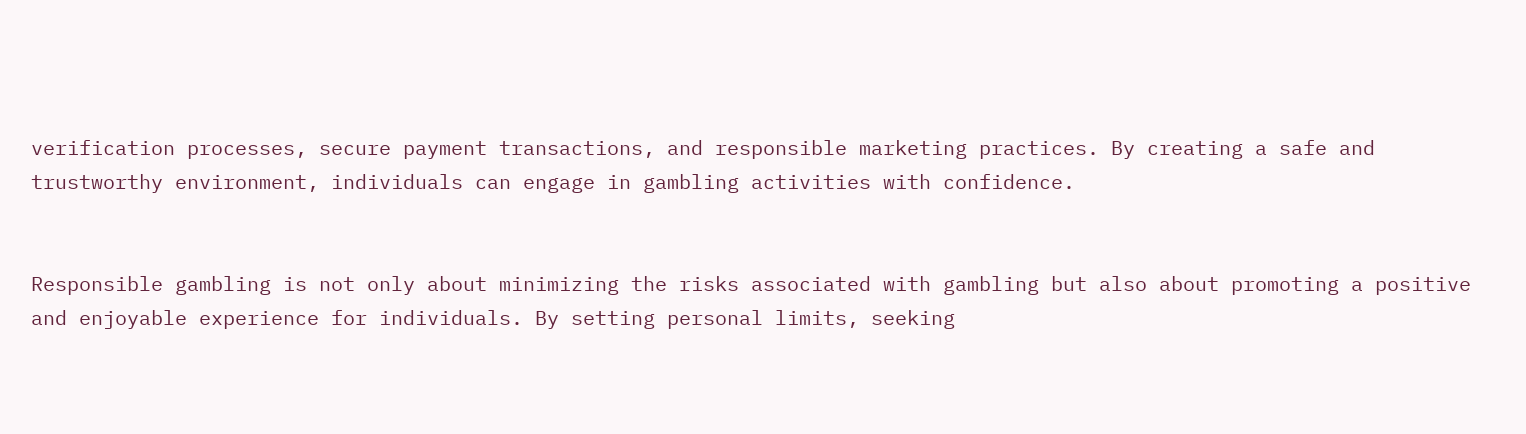verification processes, secure payment transactions, and responsible marketing practices. By creating a safe and trustworthy environment, individuals can engage in gambling activities with confidence.


Responsible gambling is not only about minimizing the risks associated with gambling but also about promoting a positive and enjoyable experience for individuals. By setting personal limits, seeking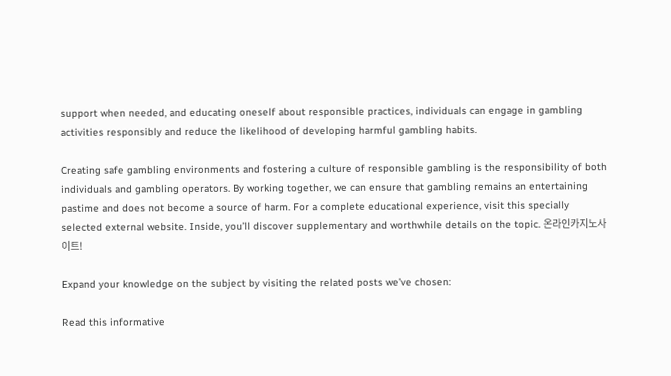support when needed, and educating oneself about responsible practices, individuals can engage in gambling activities responsibly and reduce the likelihood of developing harmful gambling habits.

Creating safe gambling environments and fostering a culture of responsible gambling is the responsibility of both individuals and gambling operators. By working together, we can ensure that gambling remains an entertaining pastime and does not become a source of harm. For a complete educational experience, visit this specially selected external website. Inside, you’ll discover supplementary and worthwhile details on the topic. 온라인카지노사이트!

Expand your knowledge on the subject by visiting the related posts we’ve chosen:

Read this informative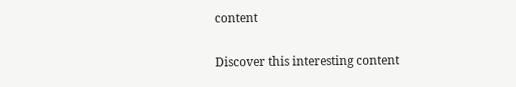content

Discover this interesting content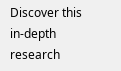Discover this in-depth research